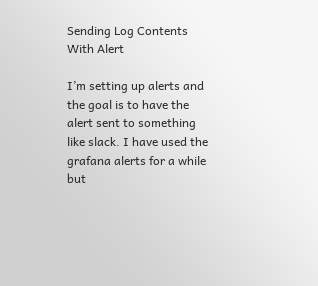Sending Log Contents With Alert

I’m setting up alerts and the goal is to have the alert sent to something like slack. I have used the grafana alerts for a while but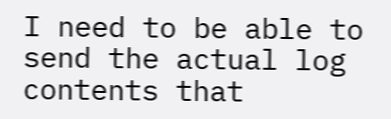I need to be able to send the actual log contents that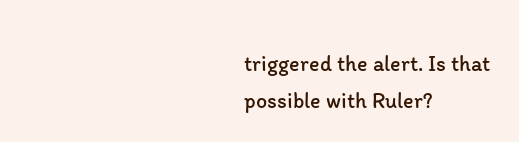triggered the alert. Is that possible with Ruler?